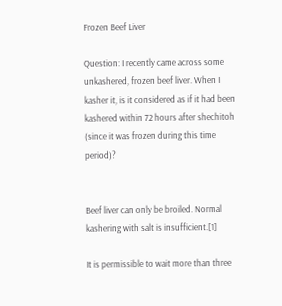Frozen Beef Liver

Question: I recently came across some unkashered, frozen beef liver. When I kasher it, is it considered as if it had been kashered within 72 hours after shechitoh (since it was frozen during this time period)?


Beef liver can only be broiled. Normal kashering with salt is insufficient.[1]

It is permissible to wait more than three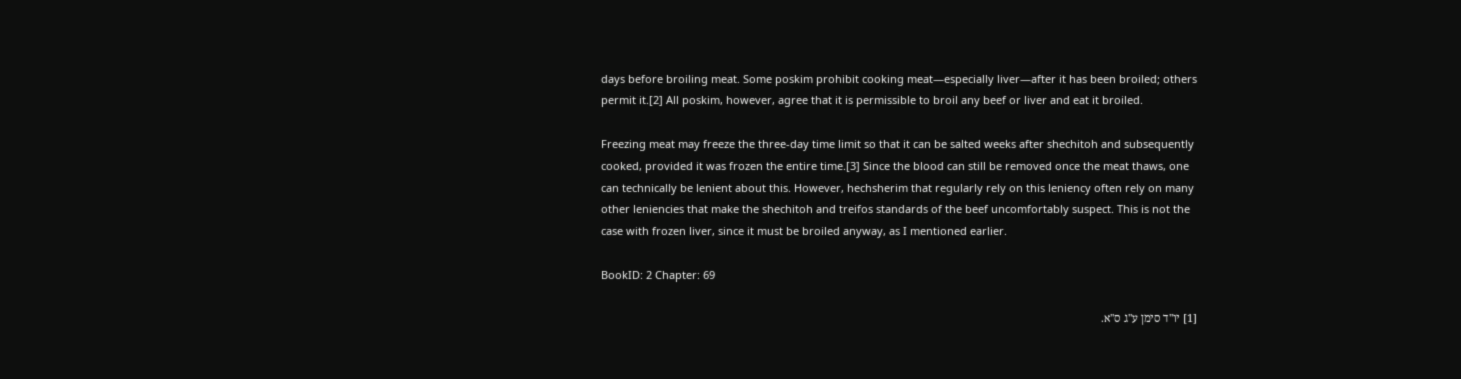days before broiling meat. Some poskim prohibit cooking meat—especially liver—after it has been broiled; others permit it.[2] All poskim, however, agree that it is permissible to broil any beef or liver and eat it broiled.

Freezing meat may freeze the three-day time limit so that it can be salted weeks after shechitoh and subsequently cooked, provided it was frozen the entire time.[3] Since the blood can still be removed once the meat thaws, one can technically be lenient about this. However, hechsherim that regularly rely on this leniency often rely on many other leniencies that make the shechitoh and treifos standards of the beef uncomfortably suspect. This is not the case with frozen liver, since it must be broiled anyway, as I mentioned earlier.

BookID: 2 Chapter: 69

[1] יו''ד סימן ע''ג ס''א.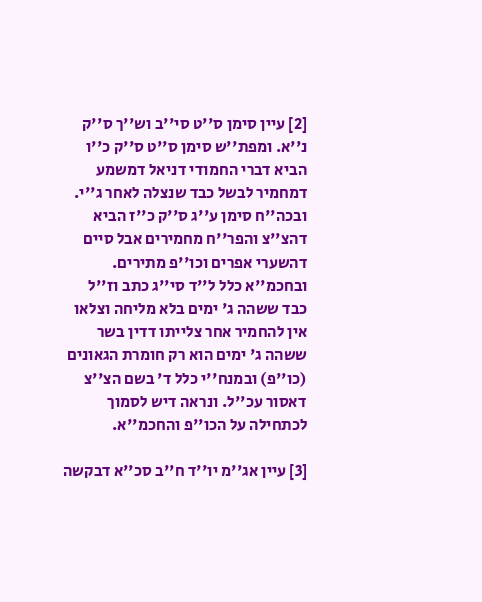[2] עיין סימן ס''ט סי''ב וש''ך ס''ק נ''א. ומפת''ש סימן ס''ט ס''ק כ''ו הביא דברי החמודי דניאל דמשמע דמחמיר לבשל כבד שנצלה לאחר ג''י. ובכה''ח סימן ע''ג ס''ק כ''ז הביא דהצ''צ והפר''ח מחמירים אבל סיים דהשערי אפרים וכו''פ מתירים. ובחכמ''א כלל ל''ד סי''ג כתב וז''ל כבד ששהה ג' ימים בלא מליחה וצלאו אין להחמיר אחר צלייתו דדין בשר ששהה ג' ימים הוא רק חומרת הגאונים (כו''פ) ובמנח''י כלל ד' בשם הצ''צ דאסור עכ''ל. ונראה דיש לסמוך לכתחילה על הכו''פ והחכמ''א.

[3] עיין אג''מ יו''ד ח''ב סכ''א דבקשה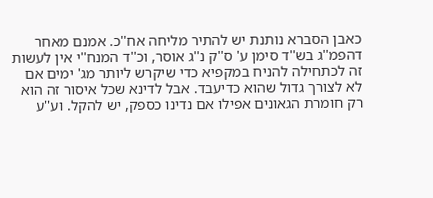כאבן הסברא נותנת יש להתיר מליחה אח''כ. אמנם מאחר דהפמ''ג בש''ד סימן ע' ס''ק נ''ג אוסר, וכ''ד המנח''י אין לעשות זה לכתחילה להניח במקפיא כדי שיקרש ליותר מג' ימים אם לא לצורך גדול שהוא כדיעבד. אבל לדינא שכל איסור זה הוא רק חומרת הגאונים אפילו אם נדינו כספק, יש להקל. וע''ע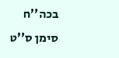בכה''ח סימן ס''ט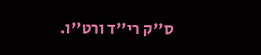ס''ק רי''ד ורט''ו.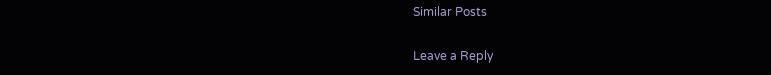Similar Posts

Leave a Reply